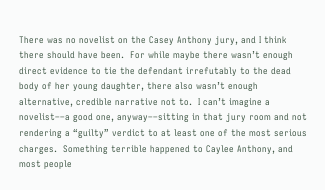There was no novelist on the Casey Anthony jury, and I think there should have been.  For while maybe there wasn’t enough direct evidence to tie the defendant irrefutably to the dead body of her young daughter, there also wasn’t enough alternative, credible narrative not to.  I can’t imagine a novelist––a good one, anyway––sitting in that jury room and not rendering a “guilty” verdict to at least one of the most serious charges.  Something terrible happened to Caylee Anthony, and most people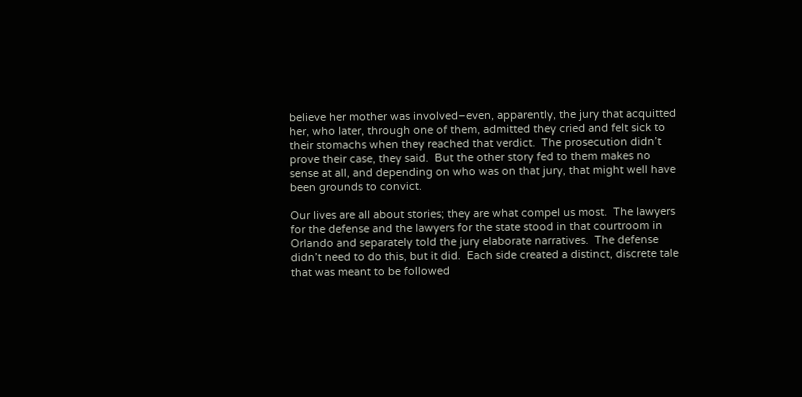believe her mother was involved–even, apparently, the jury that acquitted her, who later, through one of them, admitted they cried and felt sick to their stomachs when they reached that verdict.  The prosecution didn’t prove their case, they said.  But the other story fed to them makes no sense at all, and depending on who was on that jury, that might well have been grounds to convict.

Our lives are all about stories; they are what compel us most.  The lawyers for the defense and the lawyers for the state stood in that courtroom in Orlando and separately told the jury elaborate narratives.  The defense didn’t need to do this, but it did.  Each side created a distinct, discrete tale that was meant to be followed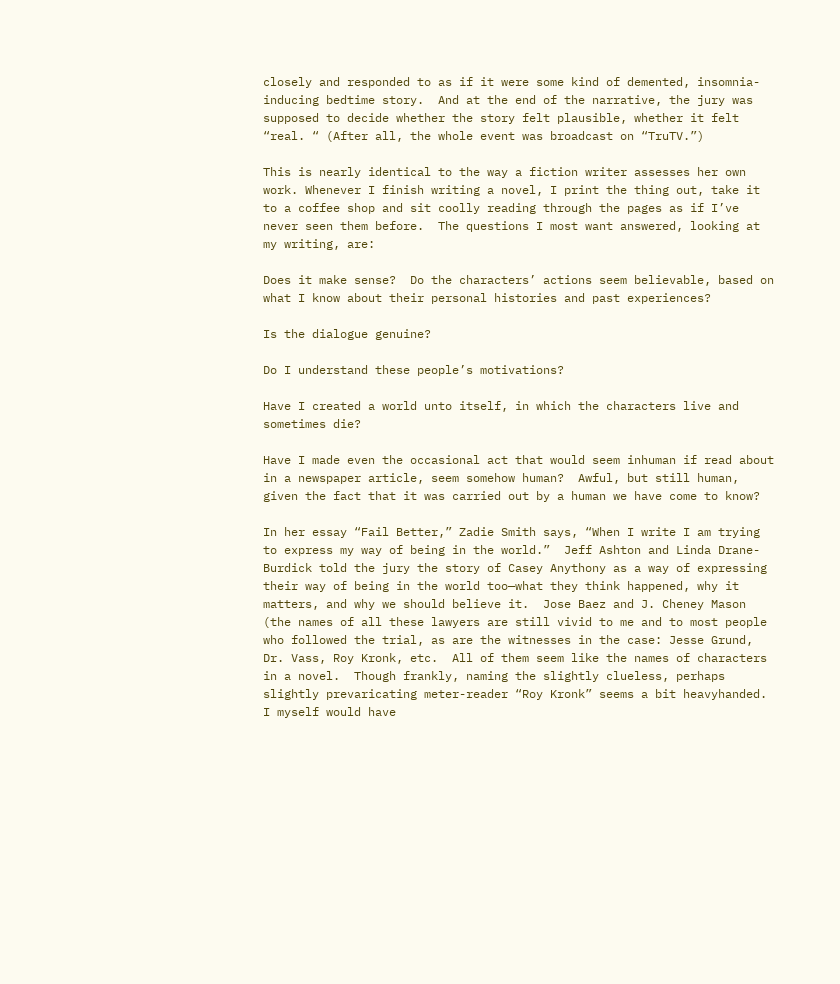closely and responded to as if it were some kind of demented, insomnia-inducing bedtime story.  And at the end of the narrative, the jury was supposed to decide whether the story felt plausible, whether it felt “real. “ (After all, the whole event was broadcast on “TruTV.”)

This is nearly identical to the way a fiction writer assesses her own work. Whenever I finish writing a novel, I print the thing out, take it to a coffee shop and sit coolly reading through the pages as if I’ve never seen them before.  The questions I most want answered, looking at my writing, are:

Does it make sense?  Do the characters’ actions seem believable, based on what I know about their personal histories and past experiences?

Is the dialogue genuine?

Do I understand these people’s motivations?

Have I created a world unto itself, in which the characters live and sometimes die?

Have I made even the occasional act that would seem inhuman if read about in a newspaper article, seem somehow human?  Awful, but still human, given the fact that it was carried out by a human we have come to know?

In her essay “Fail Better,” Zadie Smith says, “When I write I am trying to express my way of being in the world.”  Jeff Ashton and Linda Drane-Burdick told the jury the story of Casey Anythony as a way of expressing their way of being in the world too—what they think happened, why it matters, and why we should believe it.  Jose Baez and J. Cheney Mason (the names of all these lawyers are still vivid to me and to most people who followed the trial, as are the witnesses in the case: Jesse Grund, Dr. Vass, Roy Kronk, etc.  All of them seem like the names of characters in a novel.  Though frankly, naming the slightly clueless, perhaps slightly prevaricating meter-reader “Roy Kronk” seems a bit heavyhanded.  I myself would have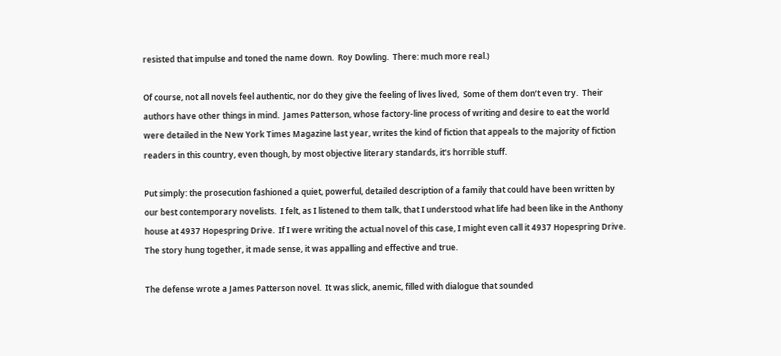resisted that impulse and toned the name down.  Roy Dowling.  There: much more real.)

Of course, not all novels feel authentic, nor do they give the feeling of lives lived,  Some of them don’t even try.  Their authors have other things in mind.  James Patterson, whose factory-line process of writing and desire to eat the world were detailed in the New York Times Magazine last year, writes the kind of fiction that appeals to the majority of fiction readers in this country, even though, by most objective literary standards, it’s horrible stuff.

Put simply: the prosecution fashioned a quiet, powerful, detailed description of a family that could have been written by our best contemporary novelists.  I felt, as I listened to them talk, that I understood what life had been like in the Anthony house at 4937 Hopespring Drive.  If I were writing the actual novel of this case, I might even call it 4937 Hopespring Drive.  The story hung together, it made sense, it was appalling and effective and true.

The defense wrote a James Patterson novel.  It was slick, anemic, filled with dialogue that sounded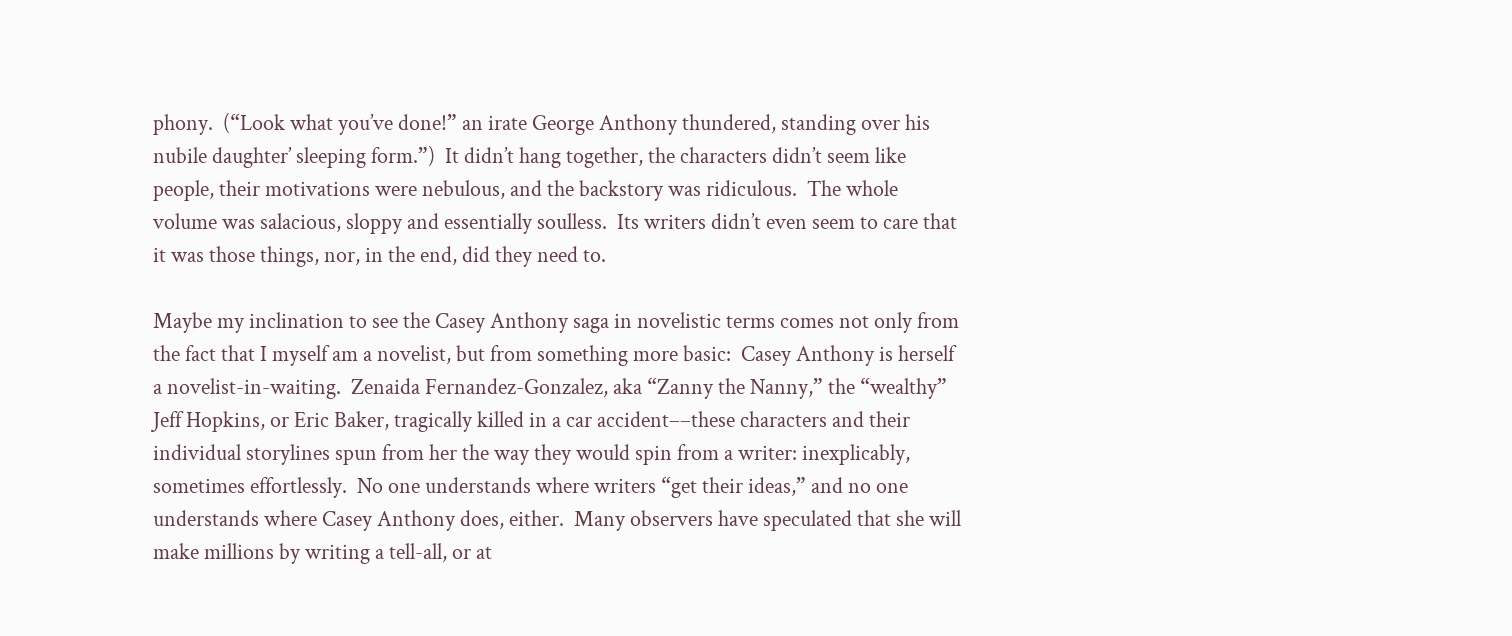phony.  (“Look what you’ve done!” an irate George Anthony thundered, standing over his nubile daughter’ sleeping form.”)  It didn’t hang together, the characters didn’t seem like people, their motivations were nebulous, and the backstory was ridiculous.  The whole volume was salacious, sloppy and essentially soulless.  Its writers didn’t even seem to care that it was those things, nor, in the end, did they need to.

Maybe my inclination to see the Casey Anthony saga in novelistic terms comes not only from the fact that I myself am a novelist, but from something more basic:  Casey Anthony is herself a novelist-in-waiting.  Zenaida Fernandez-Gonzalez, aka “Zanny the Nanny,” the “wealthy” Jeff Hopkins, or Eric Baker, tragically killed in a car accident––these characters and their individual storylines spun from her the way they would spin from a writer: inexplicably, sometimes effortlessly.  No one understands where writers “get their ideas,” and no one understands where Casey Anthony does, either.  Many observers have speculated that she will make millions by writing a tell-all, or at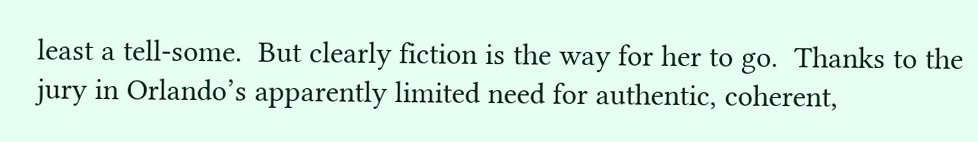least a tell-some.  But clearly fiction is the way for her to go.  Thanks to the jury in Orlando’s apparently limited need for authentic, coherent,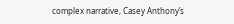complex narrative, Casey Anthony’s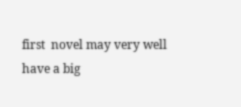first  novel may very well have a big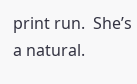print run.  She’s a natural.